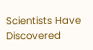Scientists Have Discovered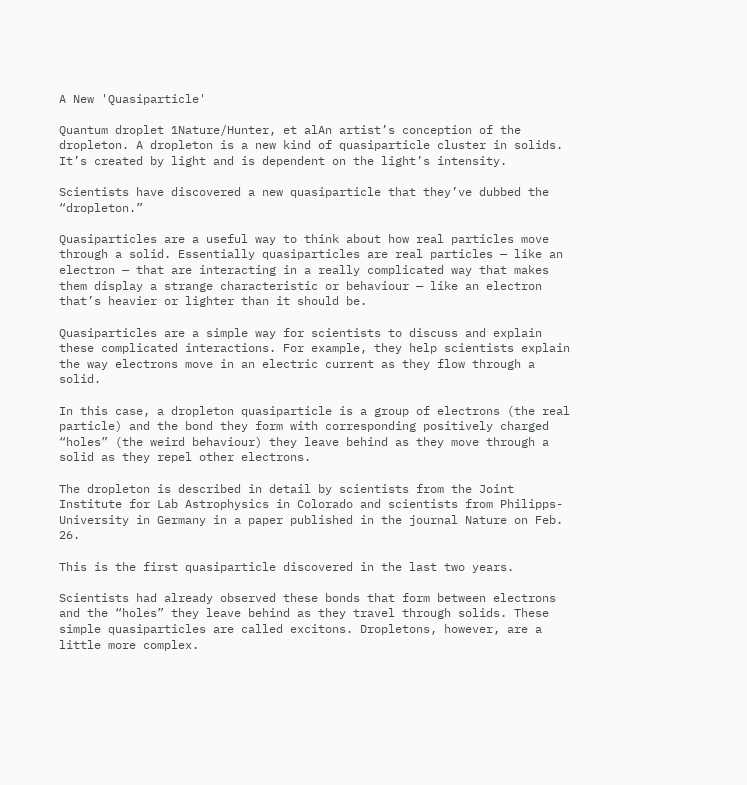A New 'Quasiparticle'

Quantum droplet 1Nature/Hunter, et alAn artist’s conception of the dropleton. A dropleton is a new kind of quasiparticle cluster in solids. It’s created by light and is dependent on the light’s intensity.

Scientists have discovered a new quasiparticle that they’ve dubbed the “dropleton.”

Quasiparticles are a useful way to think about how real particles move through a solid. Essentially quasiparticles are real particles — like an electron — that are interacting in a really complicated way that makes them display a strange characteristic or behaviour — like an electron that’s heavier or lighter than it should be.

Quasiparticles are a simple way for scientists to discuss and explain these complicated interactions. For example, they help scientists explain the way electrons move in an electric current as they flow through a solid.

In this case, a dropleton quasiparticle is a group of electrons (the real particle) and the bond they form with corresponding positively charged “holes” (the weird behaviour) they leave behind as they move through a solid as they repel other electrons.

The dropleton is described in detail by scientists from the Joint Institute for Lab Astrophysics in Colorado and scientists from Philipps-University in Germany in a paper published in the journal Nature on Feb. 26.

This is the first quasiparticle discovered in the last two years.

Scientists had already observed these bonds that form between electrons and the “holes” they leave behind as they travel through solids. These simple quasiparticles are called excitons. Dropletons, however, are a little more complex.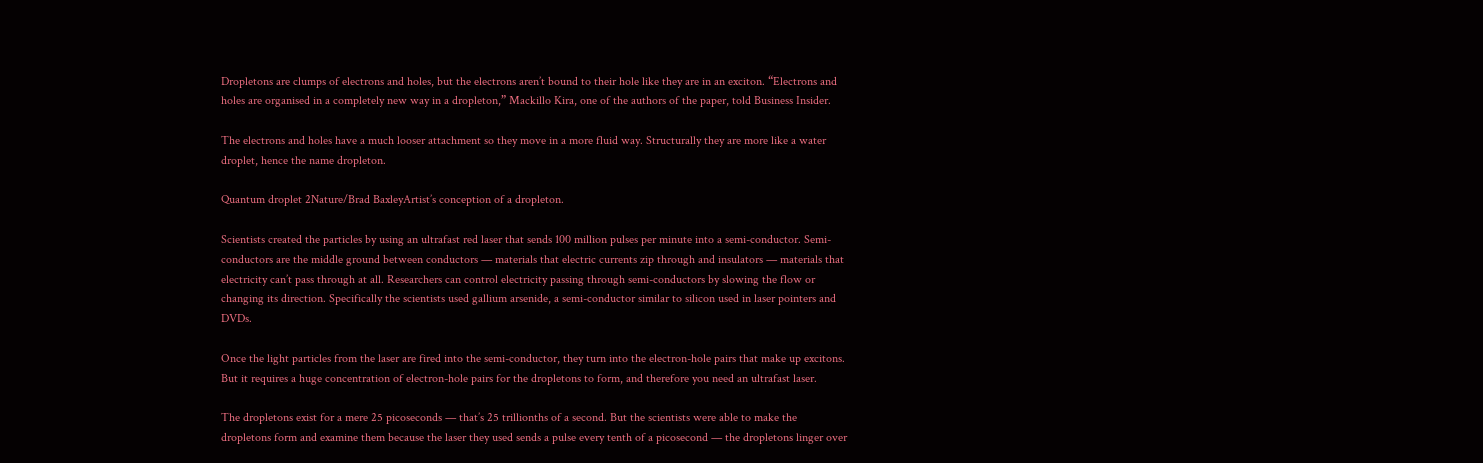Dropletons are clumps of electrons and holes, but the electrons aren’t bound to their hole like they are in an exciton. “Electrons and holes are organised in a completely new way in a dropleton,” Mackillo Kira, one of the authors of the paper, told Business Insider.

The electrons and holes have a much looser attachment so they move in a more fluid way. Structurally they are more like a water droplet, hence the name dropleton.

Quantum droplet 2Nature/Brad BaxleyArtist’s conception of a dropleton.

Scientists created the particles by using an ultrafast red laser that sends 100 million pulses per minute into a semi-conductor. Semi-conductors are the middle ground between conductors — materials that electric currents zip through and insulators — materials that electricity can’t pass through at all. Researchers can control electricity passing through semi-conductors by slowing the flow or changing its direction. Specifically the scientists used gallium arsenide, a semi-conductor similar to silicon used in laser pointers and DVDs.

Once the light particles from the laser are fired into the semi-conductor, they turn into the electron-hole pairs that make up excitons. But it requires a huge concentration of electron-hole pairs for the dropletons to form, and therefore you need an ultrafast laser.

The dropletons exist for a mere 25 picoseconds — that’s 25 trillionths of a second. But the scientists were able to make the dropletons form and examine them because the laser they used sends a pulse every tenth of a picosecond — the dropletons linger over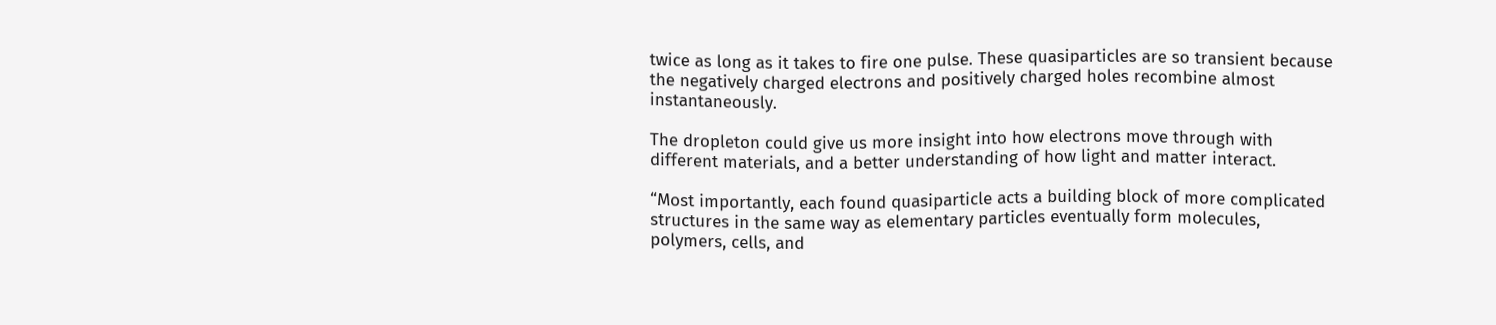twice as long as it takes to fire one pulse. These quasiparticles are so transient because the negatively charged electrons and positively charged holes recombine almost instantaneously.

The dropleton could give us more insight into how electrons move through with different materials, and a better understanding of how light and matter interact.

“Most importantly, each found quasiparticle acts a building block of more complicated structures in the same way as elementary particles eventually form molecules, polymers, cells, and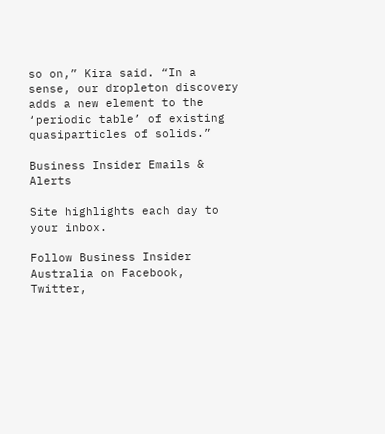so on,” Kira said. “In a sense, our dropleton discovery adds a new element to the ‘periodic table’ of existing quasiparticles of solids.”

Business Insider Emails & Alerts

Site highlights each day to your inbox.

Follow Business Insider Australia on Facebook, Twitter,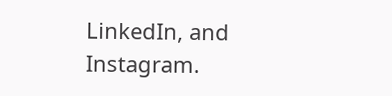LinkedIn, and Instagram.